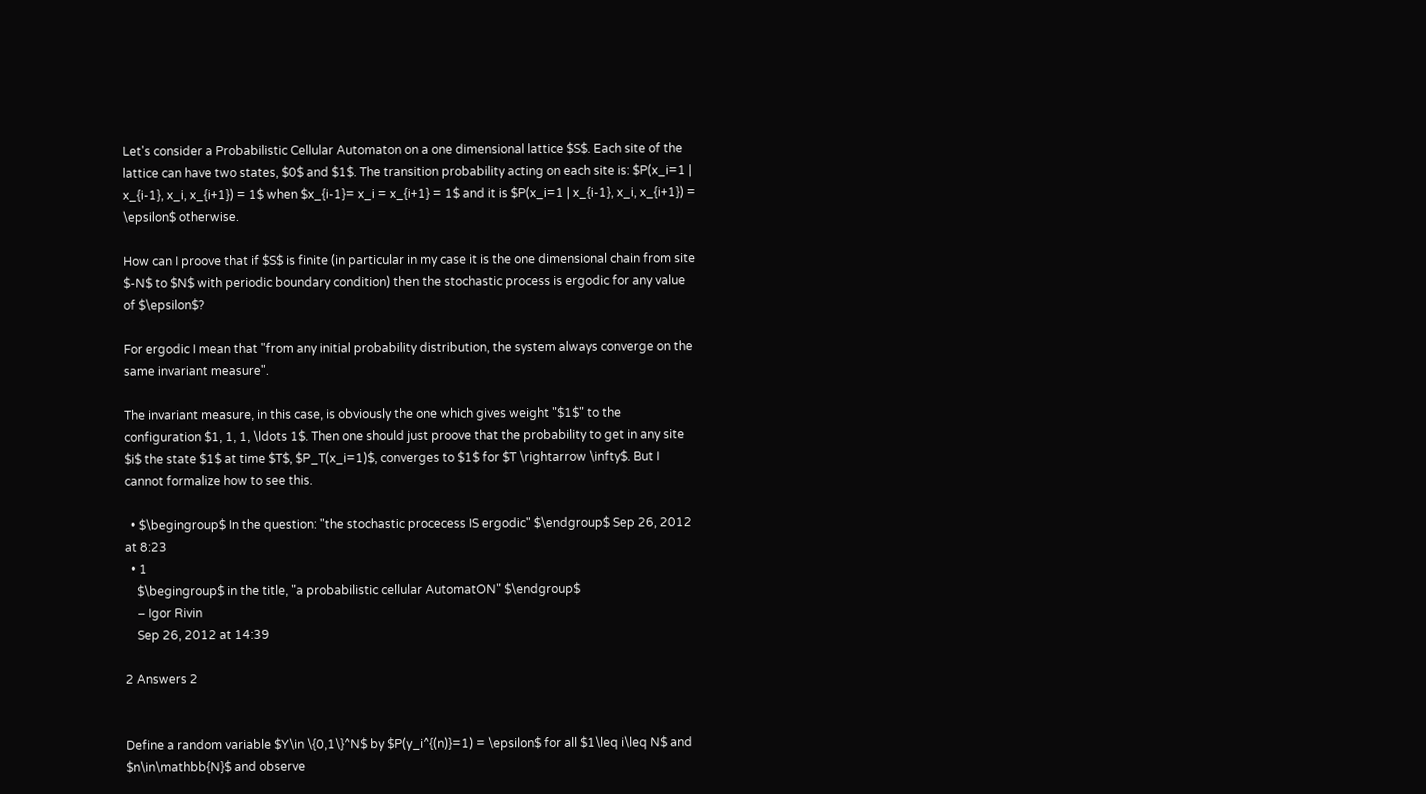Let's consider a Probabilistic Cellular Automaton on a one dimensional lattice $S$. Each site of the lattice can have two states, $0$ and $1$. The transition probability acting on each site is: $P(x_i=1 | x_{i-1}, x_i, x_{i+1}) = 1$ when $x_{i-1}= x_i = x_{i+1} = 1$ and it is $P(x_i=1 | x_{i-1}, x_i, x_{i+1}) = \epsilon$ otherwise.

How can I proove that if $S$ is finite (in particular in my case it is the one dimensional chain from site $-N$ to $N$ with periodic boundary condition) then the stochastic process is ergodic for any value of $\epsilon$?

For ergodic I mean that "from any initial probability distribution, the system always converge on the same invariant measure".

The invariant measure, in this case, is obviously the one which gives weight "$1$" to the configuration $1, 1, 1, \ldots 1$. Then one should just proove that the probability to get in any site $i$ the state $1$ at time $T$, $P_T(x_i=1)$, converges to $1$ for $T \rightarrow \infty$. But I cannot formalize how to see this.

  • $\begingroup$ In the question: "the stochastic procecess IS ergodic" $\endgroup$ Sep 26, 2012 at 8:23
  • 1
    $\begingroup$ in the title, "a probabilistic cellular AutomatON" $\endgroup$
    – Igor Rivin
    Sep 26, 2012 at 14:39

2 Answers 2


Define a random variable $Y\in \{0,1\}^N$ by $P(y_i^{(n)}=1) = \epsilon$ for all $1\leq i\leq N$ and $n\in\mathbb{N}$ and observe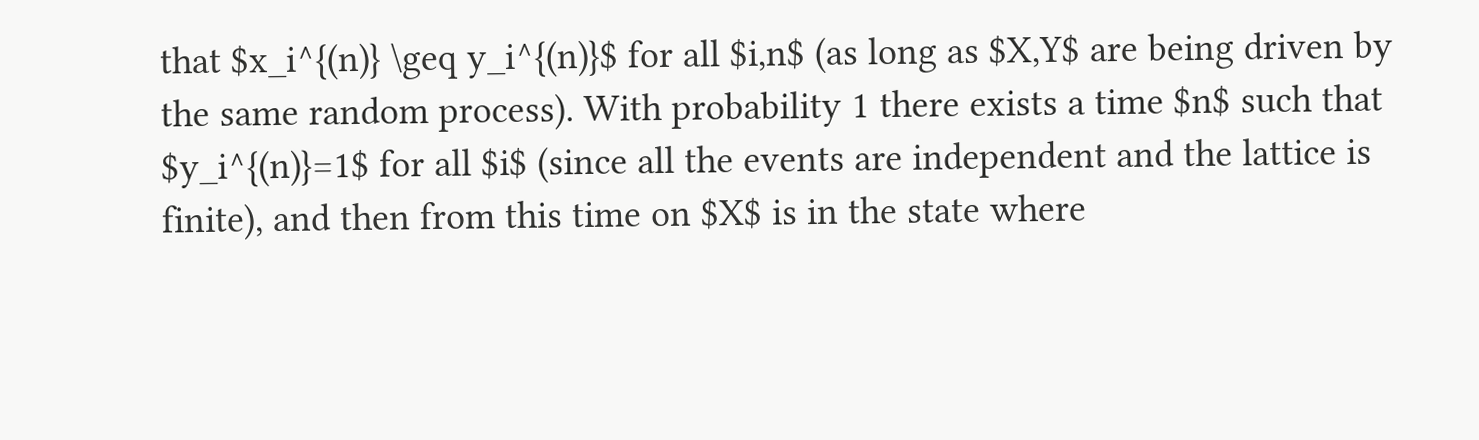that $x_i^{(n)} \geq y_i^{(n)}$ for all $i,n$ (as long as $X,Y$ are being driven by the same random process). With probability 1 there exists a time $n$ such that $y_i^{(n)}=1$ for all $i$ (since all the events are independent and the lattice is finite), and then from this time on $X$ is in the state where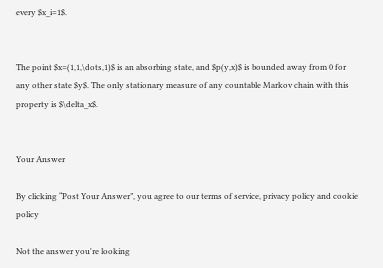every $x_i=1$.


The point $x=(1,1,\dots,1)$ is an absorbing state, and $p(y,x)$ is bounded away from 0 for any other state $y$. The only stationary measure of any countable Markov chain with this property is $\delta_x$.


Your Answer

By clicking “Post Your Answer”, you agree to our terms of service, privacy policy and cookie policy

Not the answer you're looking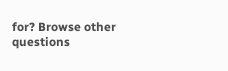for? Browse other questions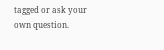tagged or ask your own question.